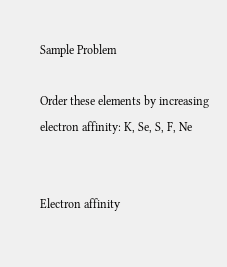Sample Problem

Order these elements by increasing electron affinity: K, Se, S, F, Ne


Electron affinity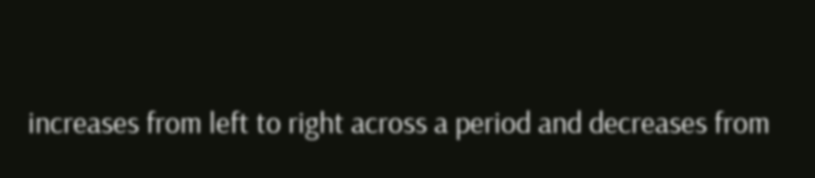increases from left to right across a period and decreases from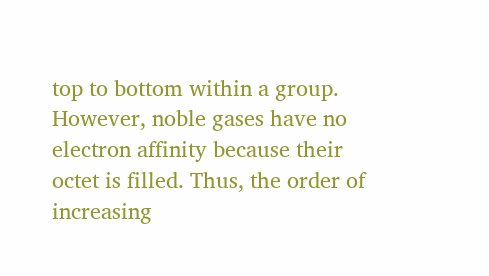top to bottom within a group. However, noble gases have no electron affinity because their octet is filled. Thus, the order of increasing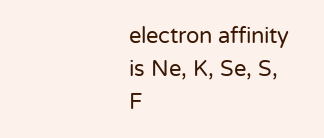electron affinity is Ne, K, Se, S, F